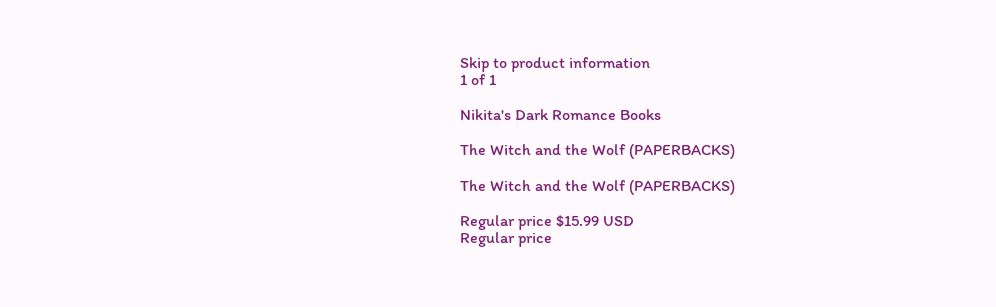Skip to product information
1 of 1

Nikita's Dark Romance Books

The Witch and the Wolf (PAPERBACKS)

The Witch and the Wolf (PAPERBACKS)

Regular price $15.99 USD
Regular price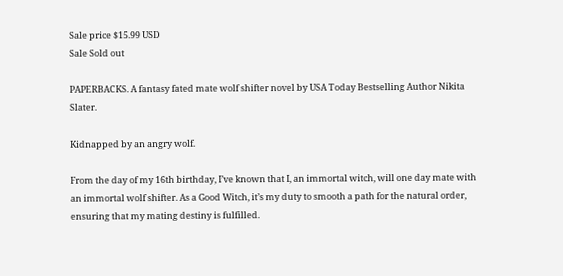Sale price $15.99 USD
Sale Sold out

PAPERBACKS. A fantasy fated mate wolf shifter novel by USA Today Bestselling Author Nikita Slater.

Kidnapped by an angry wolf.

From the day of my 16th birthday, I’ve known that I, an immortal witch, will one day mate with an immortal wolf shifter. As a Good Witch, it’s my duty to smooth a path for the natural order, ensuring that my mating destiny is fulfilled.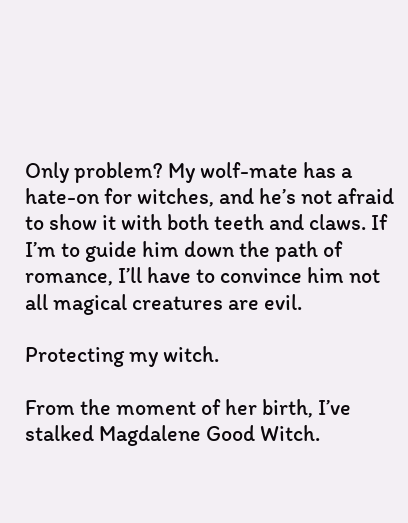Only problem? My wolf-mate has a hate-on for witches, and he’s not afraid to show it with both teeth and claws. If I’m to guide him down the path of romance, I’ll have to convince him not all magical creatures are evil.

Protecting my witch.

From the moment of her birth, I’ve stalked Magdalene Good Witch.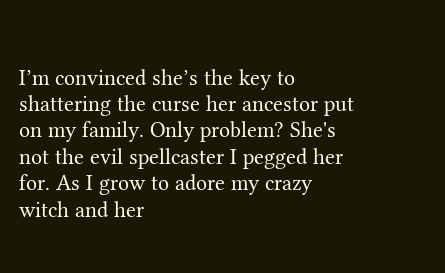I’m convinced she’s the key to shattering the curse her ancestor put on my family. Only problem? She's not the evil spellcaster I pegged her for. As I grow to adore my crazy witch and her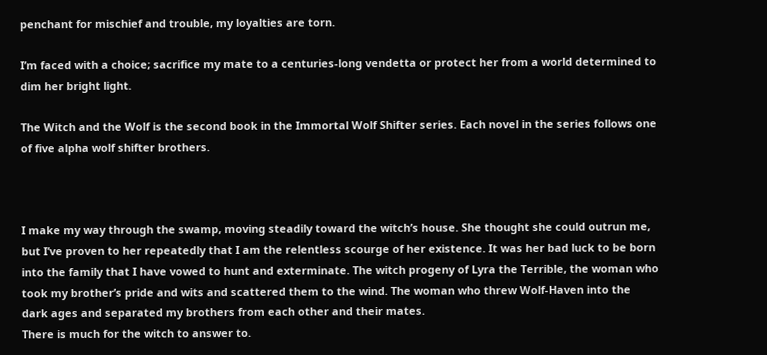penchant for mischief and trouble, my loyalties are torn.

I’m faced with a choice; sacrifice my mate to a centuries-long vendetta or protect her from a world determined to dim her bright light.

The Witch and the Wolf is the second book in the Immortal Wolf Shifter series. Each novel in the series follows one of five alpha wolf shifter brothers.



I make my way through the swamp, moving steadily toward the witch’s house. She thought she could outrun me, but I’ve proven to her repeatedly that I am the relentless scourge of her existence. It was her bad luck to be born into the family that I have vowed to hunt and exterminate. The witch progeny of Lyra the Terrible, the woman who took my brother’s pride and wits and scattered them to the wind. The woman who threw Wolf-Haven into the dark ages and separated my brothers from each other and their mates.
There is much for the witch to answer to.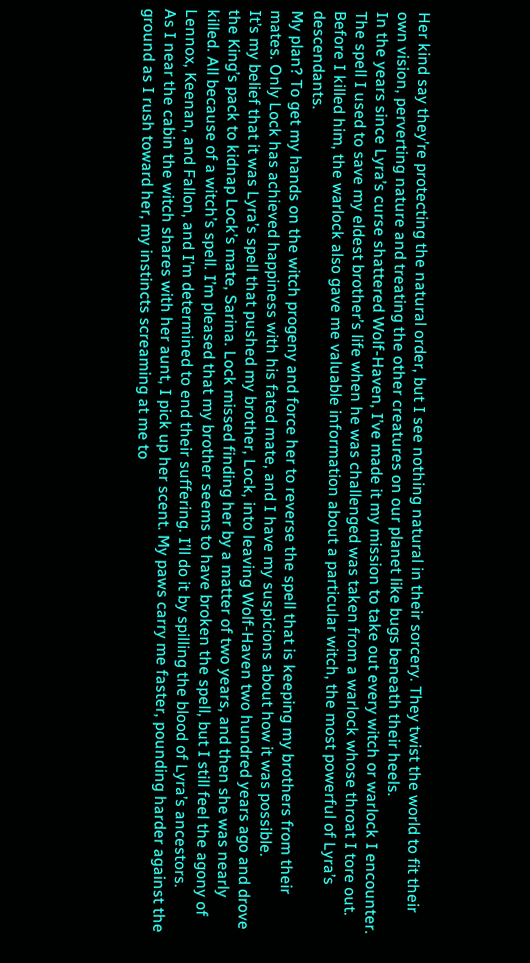Her kind say they’re protecting the natural order, but I see nothing natural in their sorcery. They twist the world to fit their own vision, perverting nature and treating the other creatures on our planet like bugs beneath their heels.
In the years since Lyra’s curse shattered Wolf-Haven, I’ve made it my mission to take out every witch or warlock I encounter. The spell I used to save my eldest brother’s life when he was challenged was taken from a warlock whose throat I tore out. Before I killed him, the warlock also gave me valuable information about a particular witch, the most powerful of Lyra’s descendants.
My plan? To get my hands on the witch progeny and force her to reverse the spell that is keeping my brothers from their mates. Only Lock has achieved happiness with his fated mate, and I have my suspicions about how it was possible.
It’s my belief that it was Lyra’s spell that pushed my brother, Lock, into leaving Wolf-Haven two hundred years ago and drove the King’s pack to kidnap Lock’s mate, Sarina. Lock missed finding her by a matter of two years, and then she was nearly killed. All because of a witch’s spell. I’m pleased that my brother seems to have broken the spell, but I still feel the agony of Lennox, Keenan, and Fallon, and I’m determined to end their suffering. I’ll do it by spilling the blood of Lyra’s ancestors.
As I near the cabin the witch shares with her aunt, I pick up her scent. My paws carry me faster, pounding harder against the ground as I rush toward her, my instincts screaming at me to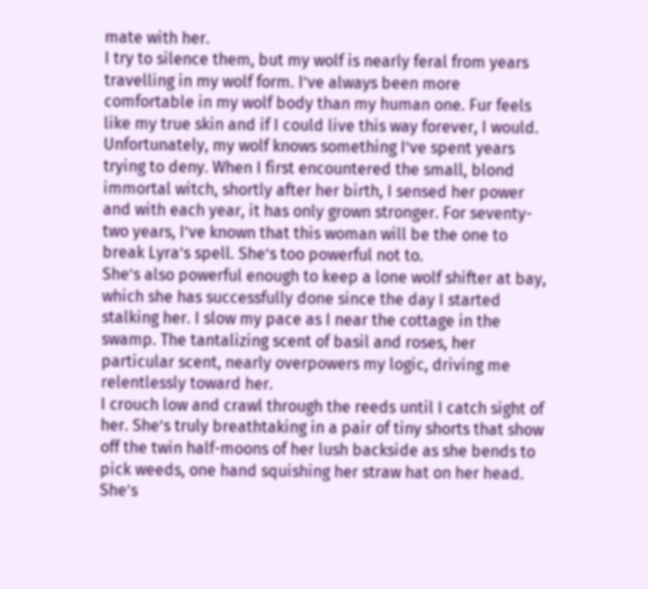mate with her.
I try to silence them, but my wolf is nearly feral from years travelling in my wolf form. I’ve always been more comfortable in my wolf body than my human one. Fur feels like my true skin and if I could live this way forever, I would.
Unfortunately, my wolf knows something I’ve spent years trying to deny. When I first encountered the small, blond immortal witch, shortly after her birth, I sensed her power and with each year, it has only grown stronger. For seventy-two years, I’ve known that this woman will be the one to break Lyra’s spell. She’s too powerful not to.
She’s also powerful enough to keep a lone wolf shifter at bay, which she has successfully done since the day I started stalking her. I slow my pace as I near the cottage in the swamp. The tantalizing scent of basil and roses, her particular scent, nearly overpowers my logic, driving me relentlessly toward her.
I crouch low and crawl through the reeds until I catch sight of her. She’s truly breathtaking in a pair of tiny shorts that show off the twin half-moons of her lush backside as she bends to pick weeds, one hand squishing her straw hat on her head. She’s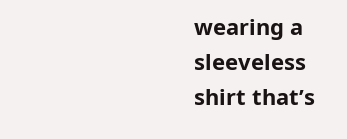wearing a sleeveless shirt that’s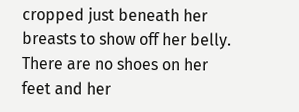cropped just beneath her breasts to show off her belly. There are no shoes on her feet and her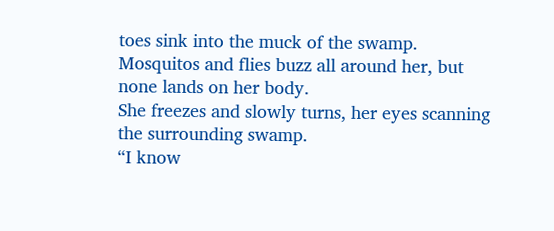toes sink into the muck of the swamp. Mosquitos and flies buzz all around her, but none lands on her body.
She freezes and slowly turns, her eyes scanning the surrounding swamp.
“I know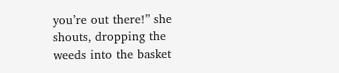you’re out there!” she shouts, dropping the weeds into the basket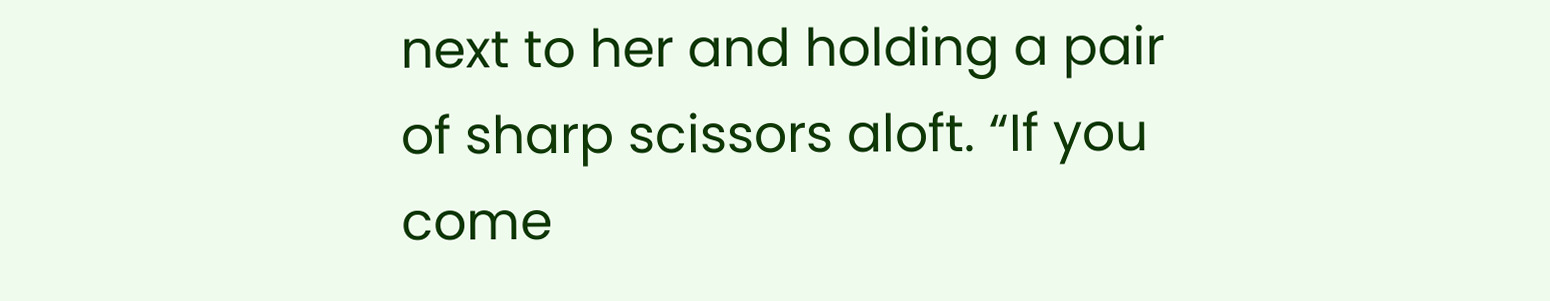next to her and holding a pair of sharp scissors aloft. “If you come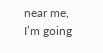near me, I’m going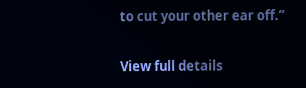to cut your other ear off.”

View full details